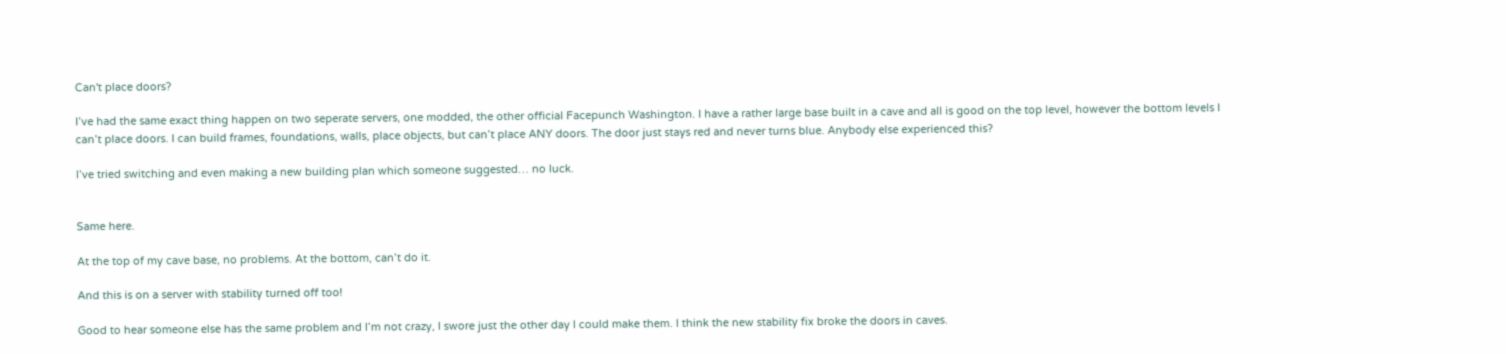Can't place doors?

I’ve had the same exact thing happen on two seperate servers, one modded, the other official Facepunch Washington. I have a rather large base built in a cave and all is good on the top level, however the bottom levels I can’t place doors. I can build frames, foundations, walls, place objects, but can’t place ANY doors. The door just stays red and never turns blue. Anybody else experienced this?

I’ve tried switching and even making a new building plan which someone suggested… no luck.


Same here.

At the top of my cave base, no problems. At the bottom, can’t do it.

And this is on a server with stability turned off too!

Good to hear someone else has the same problem and I’m not crazy, I swore just the other day I could make them. I think the new stability fix broke the doors in caves.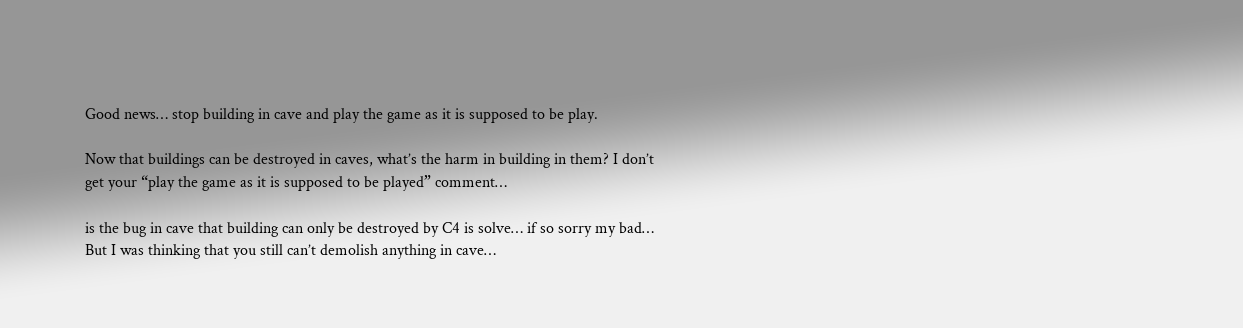Good news… stop building in cave and play the game as it is supposed to be play.

Now that buildings can be destroyed in caves, what’s the harm in building in them? I don’t get your “play the game as it is supposed to be played” comment…

is the bug in cave that building can only be destroyed by C4 is solve… if so sorry my bad… But I was thinking that you still can’t demolish anything in cave…